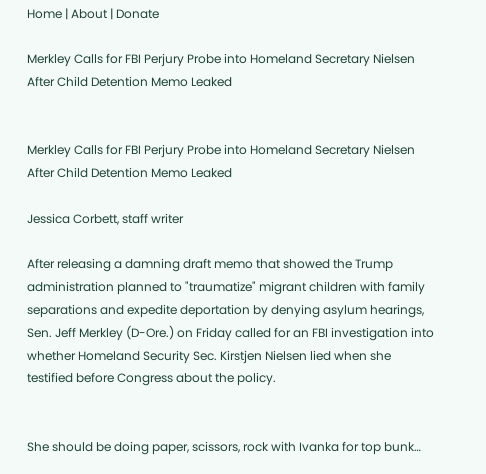Home | About | Donate

Merkley Calls for FBI Perjury Probe into Homeland Secretary Nielsen After Child Detention Memo Leaked


Merkley Calls for FBI Perjury Probe into Homeland Secretary Nielsen After Child Detention Memo Leaked

Jessica Corbett, staff writer

After releasing a damning draft memo that showed the Trump administration planned to "traumatize" migrant children with family separations and expedite deportation by denying asylum hearings, Sen. Jeff Merkley (D-Ore.) on Friday called for an FBI investigation into whether Homeland Security Sec. Kirstjen Nielsen lied when she testified before Congress about the policy.


She should be doing paper, scissors, rock with Ivanka for top bunk…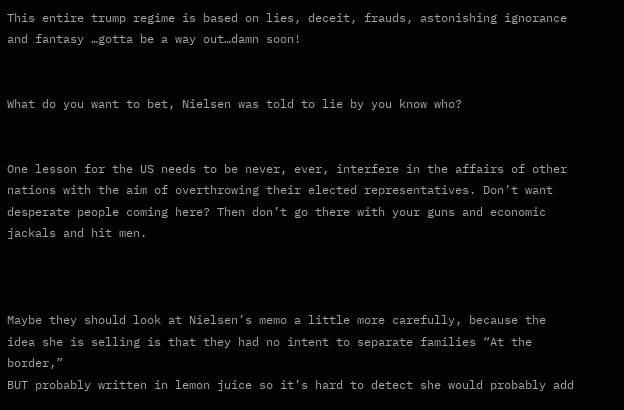This entire trump regime is based on lies, deceit, frauds, astonishing ignorance and fantasy …gotta be a way out…damn soon!


What do you want to bet, Nielsen was told to lie by you know who?


One lesson for the US needs to be never, ever, interfere in the affairs of other nations with the aim of overthrowing their elected representatives. Don’t want desperate people coming here? Then don’t go there with your guns and economic jackals and hit men.



Maybe they should look at Nielsen’s memo a little more carefully, because the idea she is selling is that they had no intent to separate families “At the border,”
BUT probably written in lemon juice so it’s hard to detect she would probably add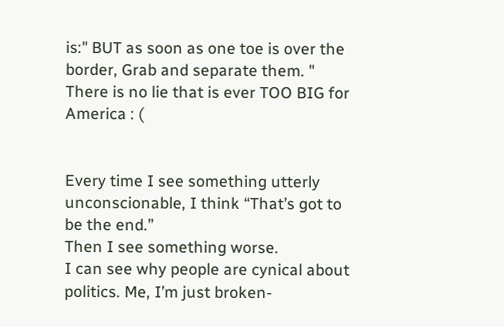is:" BUT as soon as one toe is over the border, Grab and separate them. "
There is no lie that is ever TOO BIG for America : (


Every time I see something utterly unconscionable, I think “That’s got to be the end.”
Then I see something worse.
I can see why people are cynical about politics. Me, I’m just broken-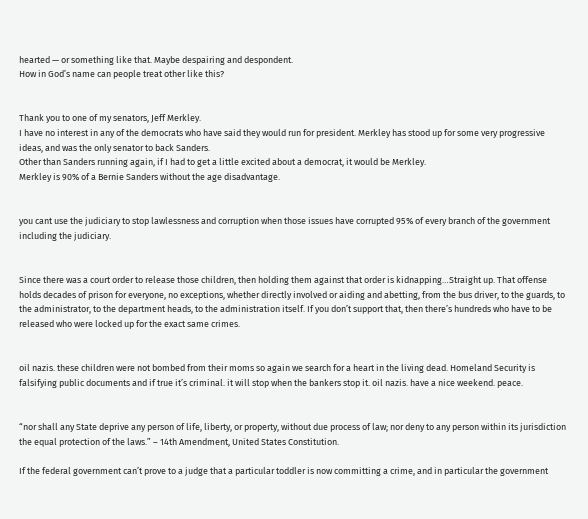hearted — or something like that. Maybe despairing and despondent.
How in God’s name can people treat other like this?


Thank you to one of my senators, Jeff Merkley.
I have no interest in any of the democrats who have said they would run for president. Merkley has stood up for some very progressive ideas, and was the only senator to back Sanders.
Other than Sanders running again, if I had to get a little excited about a democrat, it would be Merkley.
Merkley is 90% of a Bernie Sanders without the age disadvantage.


you cant use the judiciary to stop lawlessness and corruption when those issues have corrupted 95% of every branch of the government including the judiciary.


Since there was a court order to release those children, then holding them against that order is kidnapping…Straight up. That offense holds decades of prison for everyone, no exceptions, whether directly involved or aiding and abetting, from the bus driver, to the guards, to the administrator, to the department heads, to the administration itself. If you don’t support that, then there’s hundreds who have to be released who were locked up for the exact same crimes.


oil nazis. these children were not bombed from their moms so again we search for a heart in the living dead. Homeland Security is falsifying public documents and if true it’s criminal. it will stop when the bankers stop it. oil nazis. have a nice weekend. peace.


“nor shall any State deprive any person of life, liberty, or property, without due process of law; nor deny to any person within its jurisdiction the equal protection of the laws.” – 14th Amendment, United States Constitution.

If the federal government can’t prove to a judge that a particular toddler is now committing a crime, and in particular the government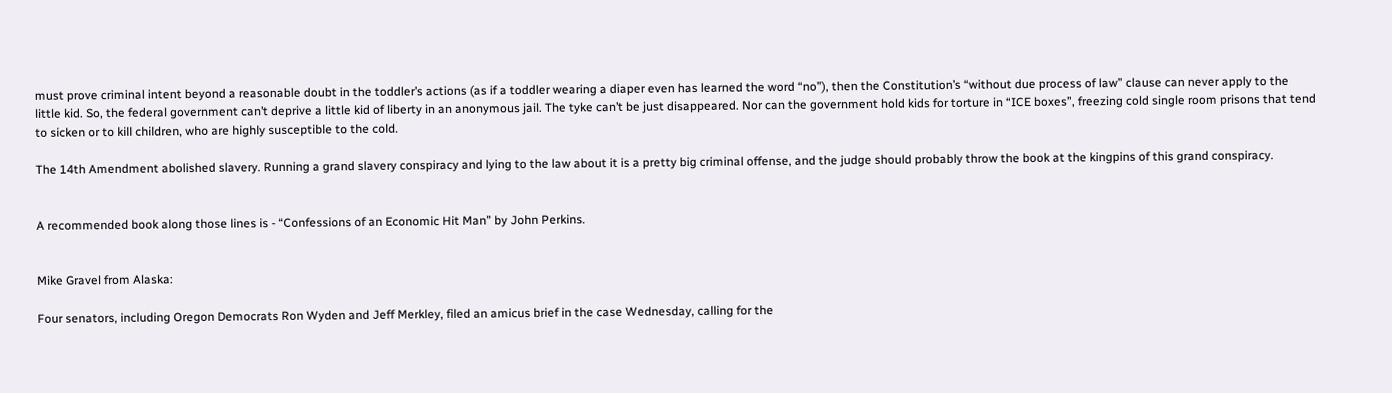must prove criminal intent beyond a reasonable doubt in the toddler’s actions (as if a toddler wearing a diaper even has learned the word “no”), then the Constitution’s “without due process of law” clause can never apply to the little kid. So, the federal government can’t deprive a little kid of liberty in an anonymous jail. The tyke can’t be just disappeared. Nor can the government hold kids for torture in “ICE boxes”, freezing cold single room prisons that tend to sicken or to kill children, who are highly susceptible to the cold.

The 14th Amendment abolished slavery. Running a grand slavery conspiracy and lying to the law about it is a pretty big criminal offense, and the judge should probably throw the book at the kingpins of this grand conspiracy.


A recommended book along those lines is - “Confessions of an Economic Hit Man” by John Perkins.


Mike Gravel from Alaska:

Four senators, including Oregon Democrats Ron Wyden and Jeff Merkley, filed an amicus brief in the case Wednesday, calling for the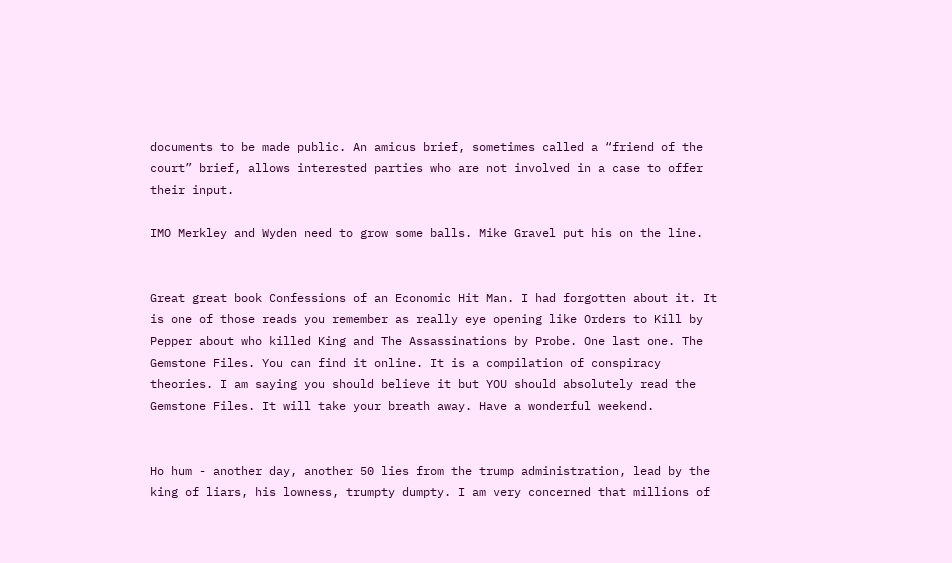documents to be made public. An amicus brief, sometimes called a “friend of the court” brief, allows interested parties who are not involved in a case to offer their input.

IMO Merkley and Wyden need to grow some balls. Mike Gravel put his on the line.


Great great book Confessions of an Economic Hit Man. I had forgotten about it. It is one of those reads you remember as really eye opening like Orders to Kill by Pepper about who killed King and The Assassinations by Probe. One last one. The Gemstone Files. You can find it online. It is a compilation of conspiracy theories. I am saying you should believe it but YOU should absolutely read the Gemstone Files. It will take your breath away. Have a wonderful weekend.


Ho hum - another day, another 50 lies from the trump administration, lead by the king of liars, his lowness, trumpty dumpty. I am very concerned that millions of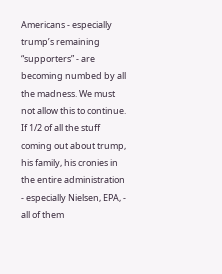Americans - especially trump’s remaining “supporters” - are becoming numbed by all the madness. We must not allow this to continue. If 1/2 of all the stuff coming out about trump, his family, his cronies in the entire administration - especially Nielsen, EPA, - all of them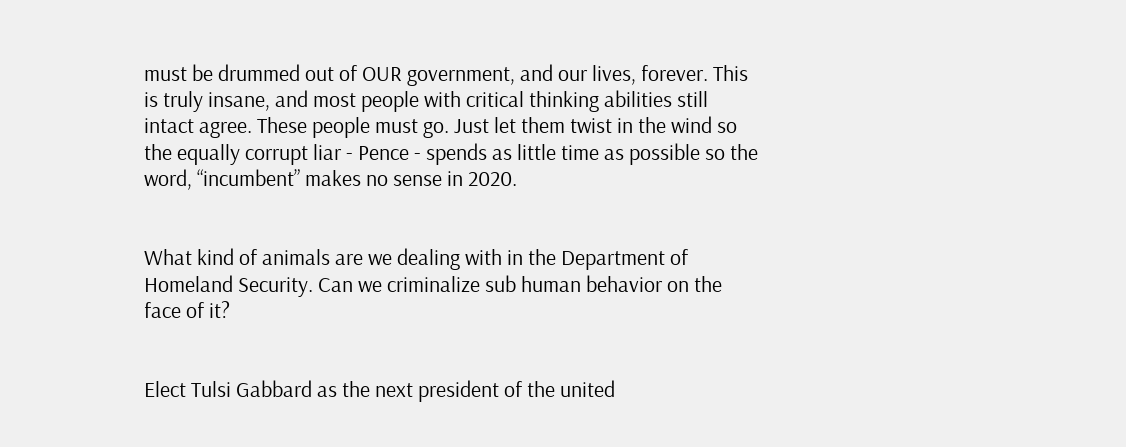must be drummed out of OUR government, and our lives, forever. This is truly insane, and most people with critical thinking abilities still intact agree. These people must go. Just let them twist in the wind so the equally corrupt liar - Pence - spends as little time as possible so the word, “incumbent” makes no sense in 2020.


What kind of animals are we dealing with in the Department of Homeland Security. Can we criminalize sub human behavior on the face of it?


Elect Tulsi Gabbard as the next president of the united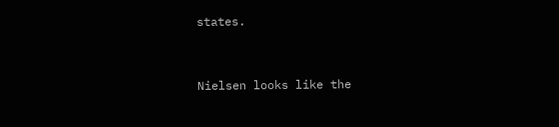states.


Nielsen looks like the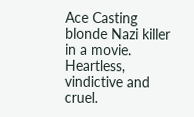Ace Casting blonde Nazi killer in a movie. Heartless, vindictive and cruel.